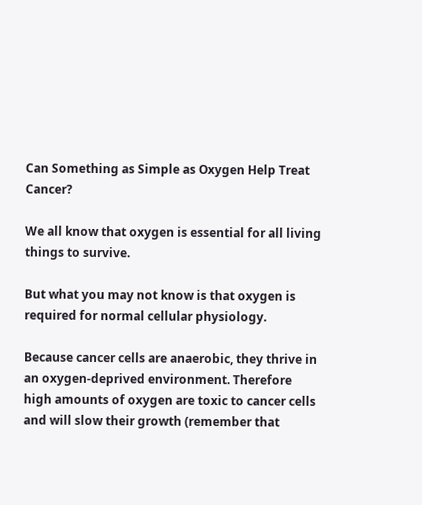Can Something as Simple as Oxygen Help Treat Cancer?

We all know that oxygen is essential for all living things to survive.

But what you may not know is that oxygen is required for normal cellular physiology.

Because cancer cells are anaerobic, they thrive in an oxygen-deprived environment. Therefore high amounts of oxygen are toxic to cancer cells and will slow their growth (remember that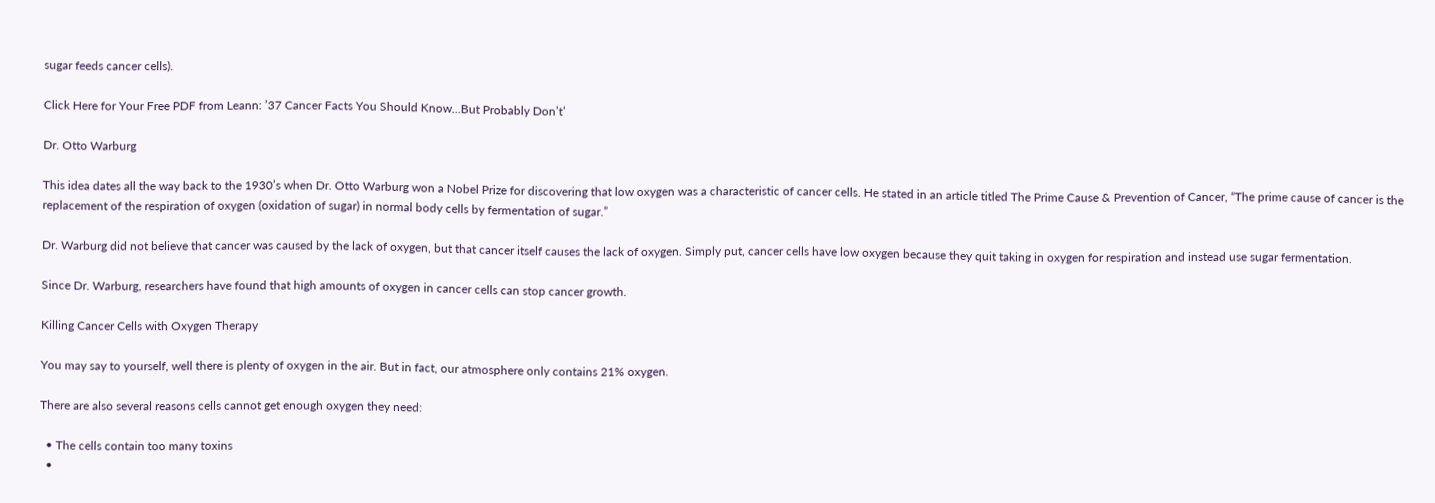sugar feeds cancer cells).

Click Here for Your Free PDF from Leann: ’37 Cancer Facts You Should Know…But Probably Don’t’

Dr. Otto Warburg

This idea dates all the way back to the 1930’s when Dr. Otto Warburg won a Nobel Prize for discovering that low oxygen was a characteristic of cancer cells. He stated in an article titled The Prime Cause & Prevention of Cancer, “The prime cause of cancer is the replacement of the respiration of oxygen (oxidation of sugar) in normal body cells by fermentation of sugar.”

Dr. Warburg did not believe that cancer was caused by the lack of oxygen, but that cancer itself causes the lack of oxygen. Simply put, cancer cells have low oxygen because they quit taking in oxygen for respiration and instead use sugar fermentation.

Since Dr. Warburg, researchers have found that high amounts of oxygen in cancer cells can stop cancer growth.

Killing Cancer Cells with Oxygen Therapy

You may say to yourself, well there is plenty of oxygen in the air. But in fact, our atmosphere only contains 21% oxygen.

There are also several reasons cells cannot get enough oxygen they need:

  • The cells contain too many toxins
  •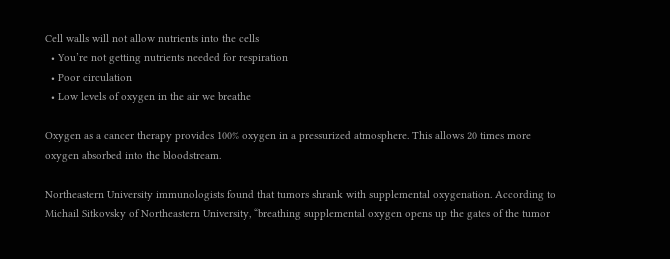Cell walls will not allow nutrients into the cells
  • You’re not getting nutrients needed for respiration
  • Poor circulation
  • Low levels of oxygen in the air we breathe

Oxygen as a cancer therapy provides 100% oxygen in a pressurized atmosphere. This allows 20 times more oxygen absorbed into the bloodstream.

Northeastern University immunologists found that tumors shrank with supplemental oxygenation. According to Michail Sitkovsky of Northeastern University, “breathing supplemental oxygen opens up the gates of the tumor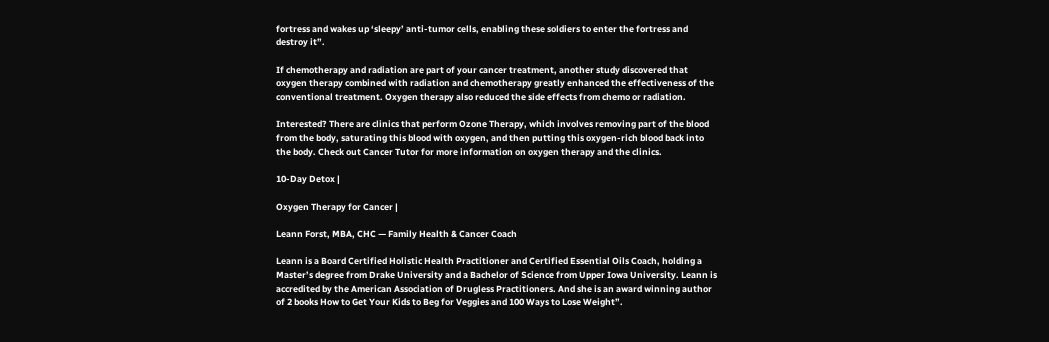fortress and wakes up ‘sleepy’ anti-tumor cells, enabling these soldiers to enter the fortress and destroy it”.

If chemotherapy and radiation are part of your cancer treatment, another study discovered that oxygen therapy combined with radiation and chemotherapy greatly enhanced the effectiveness of the conventional treatment. Oxygen therapy also reduced the side effects from chemo or radiation.

Interested? There are clinics that perform Ozone Therapy, which involves removing part of the blood from the body, saturating this blood with oxygen, and then putting this oxygen-rich blood back into the body. Check out Cancer Tutor for more information on oxygen therapy and the clinics.

10-Day Detox |

Oxygen Therapy for Cancer |

Leann Forst, MBA, CHC — Family Health & Cancer Coach

Leann is a Board Certified Holistic Health Practitioner and Certified Essential Oils Coach, holding a Master’s degree from Drake University and a Bachelor of Science from Upper Iowa University. Leann is accredited by the American Association of Drugless Practitioners. And she is an award winning author of 2 books How to Get Your Kids to Beg for Veggies and 100 Ways to Lose Weight”.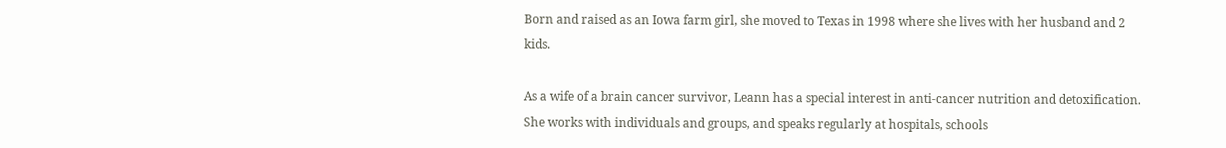Born and raised as an Iowa farm girl, she moved to Texas in 1998 where she lives with her husband and 2 kids.

As a wife of a brain cancer survivor, Leann has a special interest in anti-cancer nutrition and detoxification. She works with individuals and groups, and speaks regularly at hospitals, schools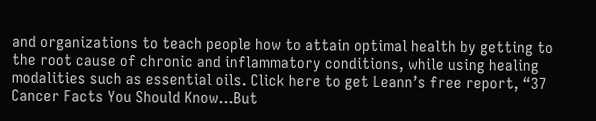and organizations to teach people how to attain optimal health by getting to the root cause of chronic and inflammatory conditions, while using healing modalities such as essential oils. Click here to get Leann’s free report, “37 Cancer Facts You Should Know…But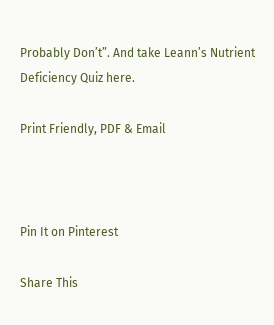Probably Don’t”. And take Leann’s Nutrient Deficiency Quiz here.

Print Friendly, PDF & Email



Pin It on Pinterest

Share This